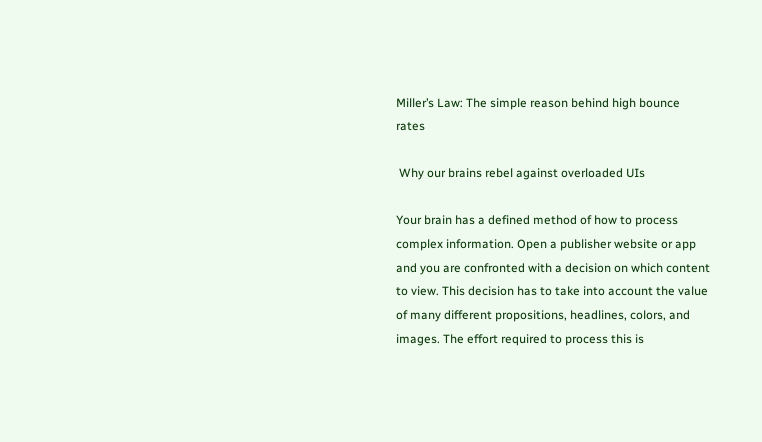Miller’s Law: The simple reason behind high bounce rates

 Why our brains rebel against overloaded UIs

Your brain has a defined method of how to process complex information. Open a publisher website or app and you are confronted with a decision on which content to view. This decision has to take into account the value of many different propositions, headlines, colors, and images. The effort required to process this is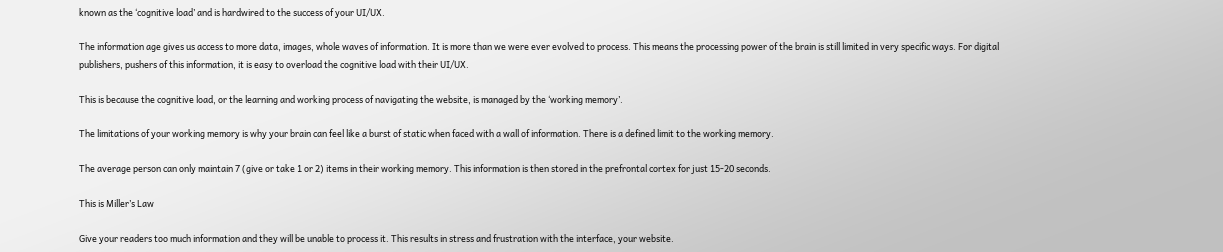known as the ‘cognitive load’ and is hardwired to the success of your UI/UX.

The information age gives us access to more data, images, whole waves of information. It is more than we were ever evolved to process. This means the processing power of the brain is still limited in very specific ways. For digital publishers, pushers of this information, it is easy to overload the cognitive load with their UI/UX.

This is because the cognitive load, or the learning and working process of navigating the website, is managed by the ‘working memory’.

The limitations of your working memory is why your brain can feel like a burst of static when faced with a wall of information. There is a defined limit to the working memory.

The average person can only maintain 7 (give or take 1 or 2) items in their working memory. This information is then stored in the prefrontal cortex for just 15-20 seconds.

This is Miller’s Law

Give your readers too much information and they will be unable to process it. This results in stress and frustration with the interface, your website.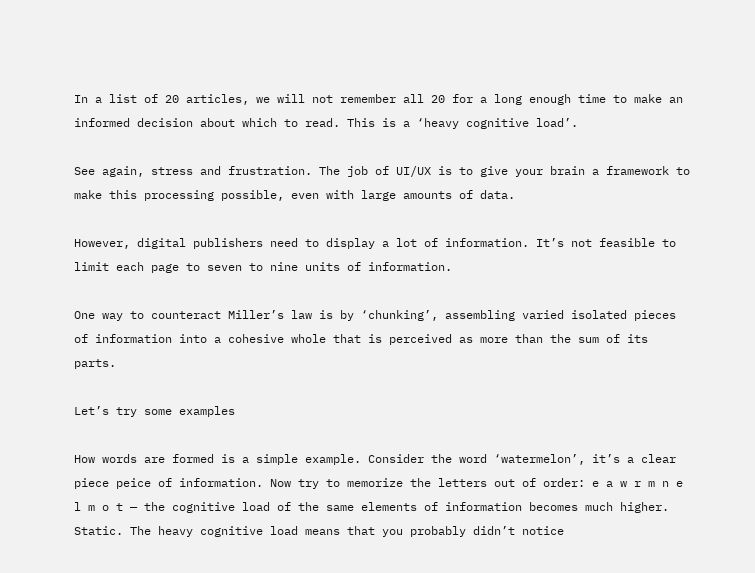In a list of 20 articles, we will not remember all 20 for a long enough time to make an informed decision about which to read. This is a ‘heavy cognitive load’.

See again, stress and frustration. The job of UI/UX is to give your brain a framework to make this processing possible, even with large amounts of data.

However, digital publishers need to display a lot of information. It’s not feasible to limit each page to seven to nine units of information.

One way to counteract Miller’s law is by ‘chunking’, assembling varied isolated pieces of information into a cohesive whole that is perceived as more than the sum of its parts.

Let’s try some examples

How words are formed is a simple example. Consider the word ‘watermelon’, it’s a clear piece peice of information. Now try to memorize the letters out of order: e a w r m n e l m o t — the cognitive load of the same elements of information becomes much higher. Static. The heavy cognitive load means that you probably didn’t notice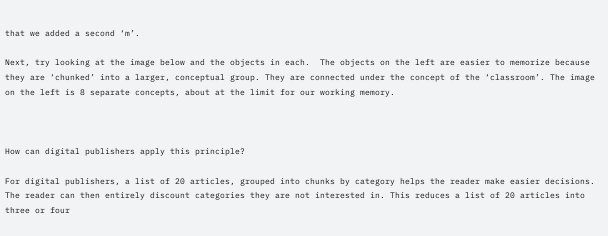that we added a second ‘m’.

Next, try looking at the image below and the objects in each.  The objects on the left are easier to memorize because they are ‘chunked’ into a larger, conceptual group. They are connected under the concept of the ‘classroom’. The image on the left is 8 separate concepts, about at the limit for our working memory.



How can digital publishers apply this principle?

For digital publishers, a list of 20 articles, grouped into chunks by category helps the reader make easier decisions. The reader can then entirely discount categories they are not interested in. This reduces a list of 20 articles into three or four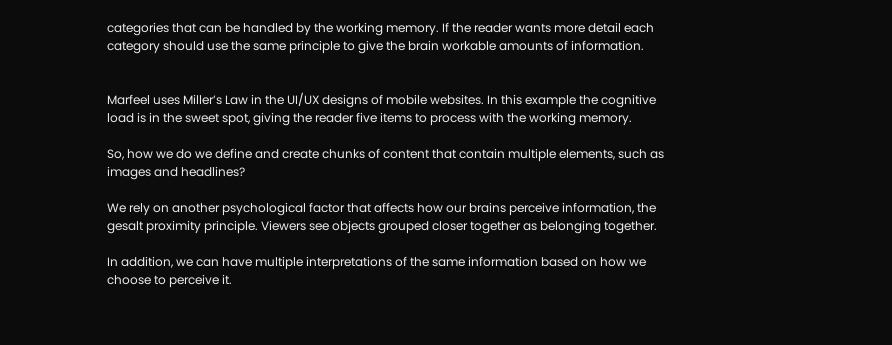categories that can be handled by the working memory. If the reader wants more detail each category should use the same principle to give the brain workable amounts of information.


Marfeel uses Miller’s Law in the UI/UX designs of mobile websites. In this example the cognitive load is in the sweet spot, giving the reader five items to process with the working memory.

So, how we do we define and create chunks of content that contain multiple elements, such as images and headlines?

We rely on another psychological factor that affects how our brains perceive information, the gesalt proximity principle. Viewers see objects grouped closer together as belonging together.

In addition, we can have multiple interpretations of the same information based on how we choose to perceive it.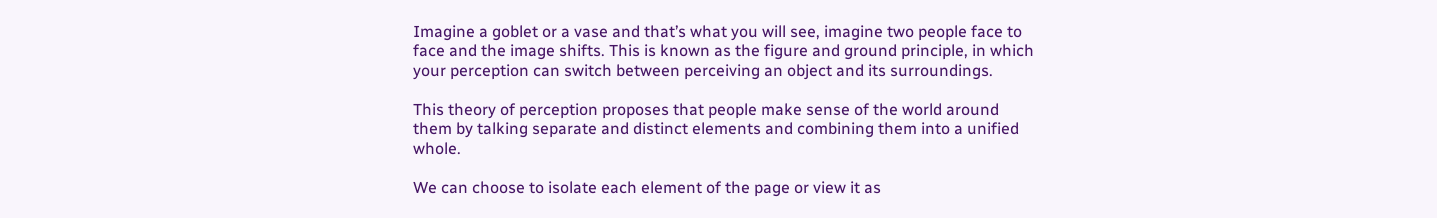Imagine a goblet or a vase and that’s what you will see, imagine two people face to face and the image shifts. This is known as the figure and ground principle, in which your perception can switch between perceiving an object and its surroundings.

This theory of perception proposes that people make sense of the world around them by talking separate and distinct elements and combining them into a unified whole.

We can choose to isolate each element of the page or view it as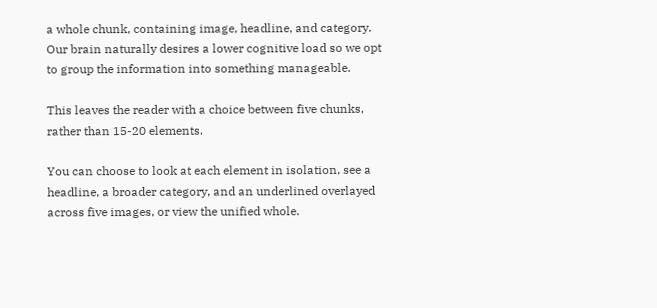a whole chunk, containing image, headline, and category. Our brain naturally desires a lower cognitive load so we opt to group the information into something manageable.

This leaves the reader with a choice between five chunks, rather than 15-20 elements.

You can choose to look at each element in isolation, see a headline, a broader category, and an underlined overlayed across five images, or view the unified whole.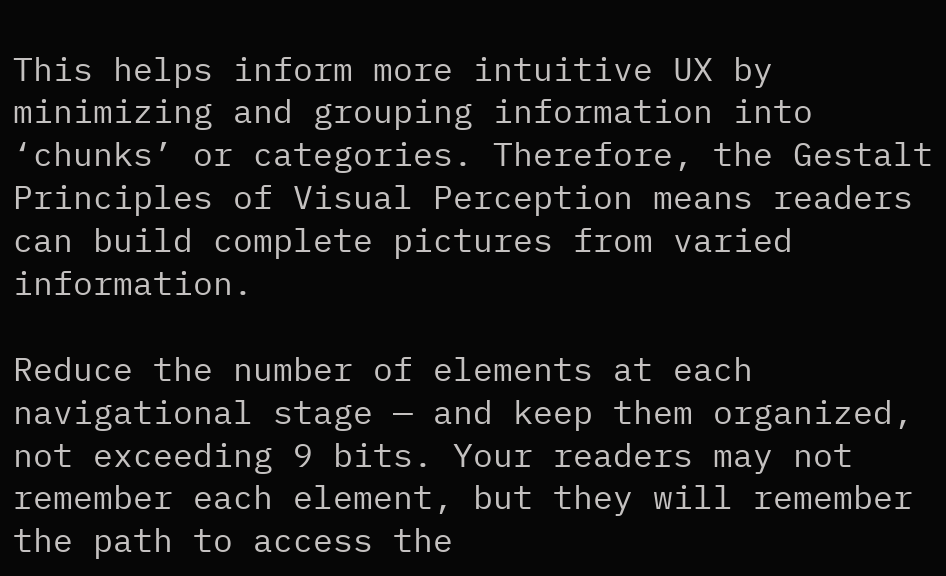This helps inform more intuitive UX by minimizing and grouping information into ‘chunks’ or categories. Therefore, the Gestalt Principles of Visual Perception means readers can build complete pictures from varied information.

Reduce the number of elements at each navigational stage — and keep them organized, not exceeding 9 bits. Your readers may not remember each element, but they will remember the path to access the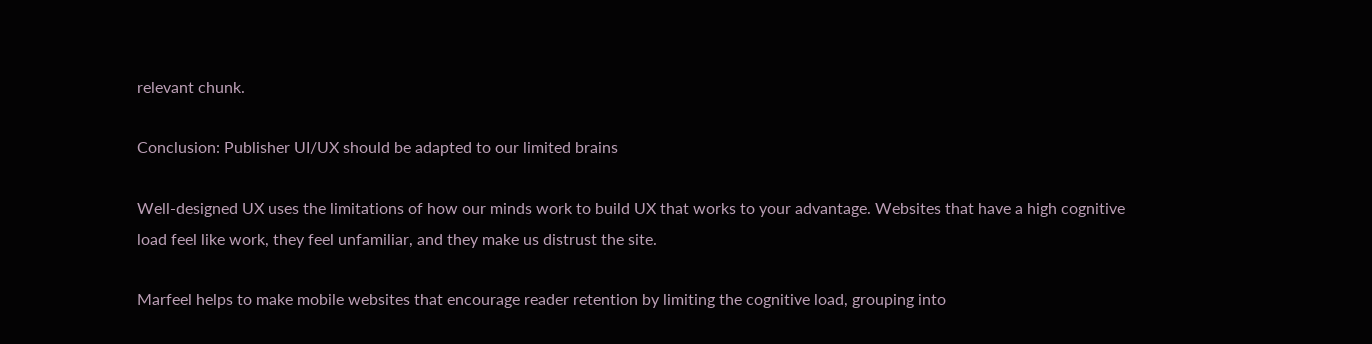relevant chunk.

Conclusion: Publisher UI/UX should be adapted to our limited brains

Well-designed UX uses the limitations of how our minds work to build UX that works to your advantage. Websites that have a high cognitive load feel like work, they feel unfamiliar, and they make us distrust the site.

Marfeel helps to make mobile websites that encourage reader retention by limiting the cognitive load, grouping into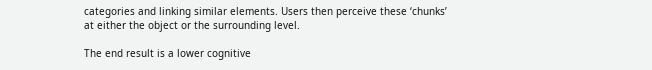categories and linking similar elements. Users then perceive these ‘chunks’ at either the object or the surrounding level.

The end result is a lower cognitive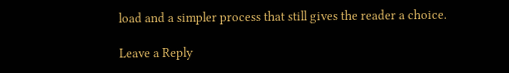load and a simpler process that still gives the reader a choice.

Leave a Reply